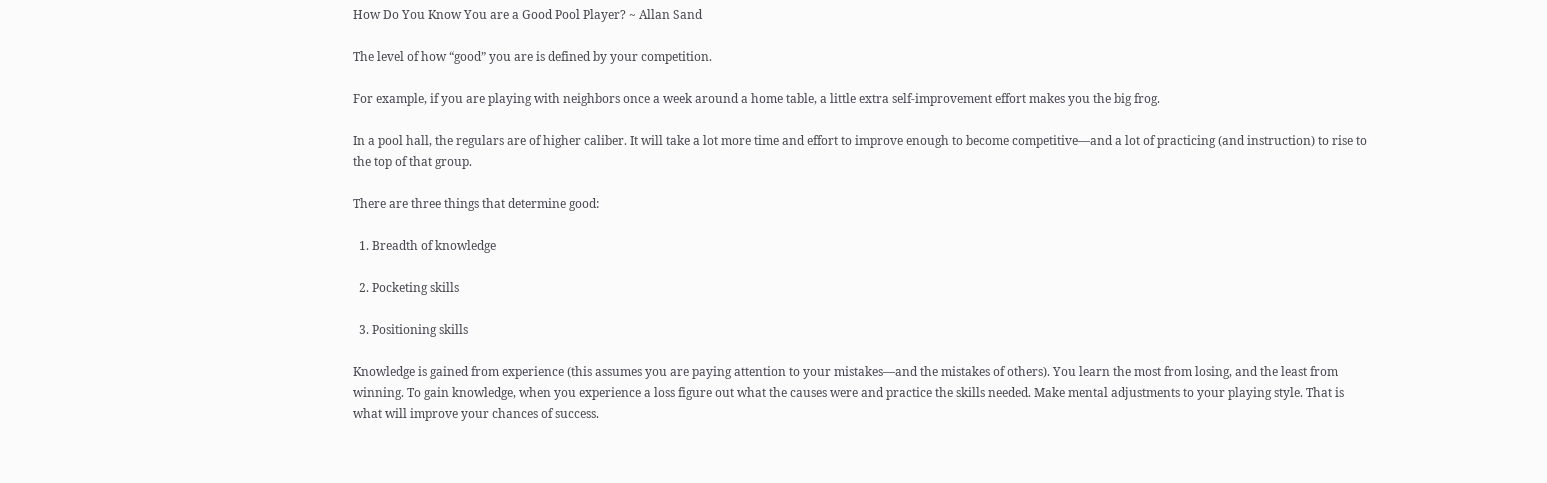How Do You Know You are a Good Pool Player? ~ Allan Sand

The level of how “good” you are is defined by your competition.

For example, if you are playing with neighbors once a week around a home table, a little extra self-improvement effort makes you the big frog.

In a pool hall, the regulars are of higher caliber. It will take a lot more time and effort to improve enough to become competitive—and a lot of practicing (and instruction) to rise to the top of that group.

There are three things that determine good:

  1. Breadth of knowledge

  2. Pocketing skills

  3. Positioning skills

Knowledge is gained from experience (this assumes you are paying attention to your mistakes—and the mistakes of others). You learn the most from losing, and the least from winning. To gain knowledge, when you experience a loss figure out what the causes were and practice the skills needed. Make mental adjustments to your playing style. That is what will improve your chances of success.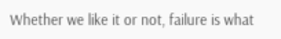Whether we like it or not, failure is what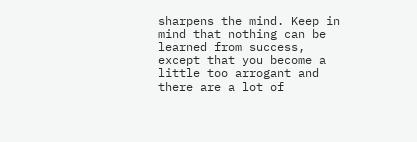sharpens the mind. Keep in mind that nothing can be learned from success, except that you become a little too arrogant and there are a lot of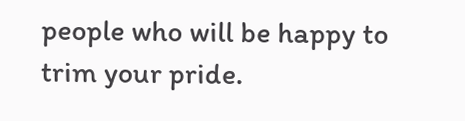people who will be happy to trim your pride.